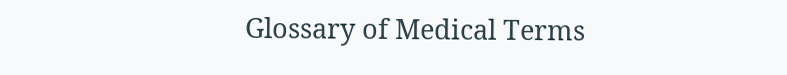Glossary of Medical Terms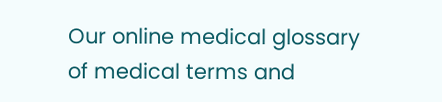Our online medical glossary of medical terms and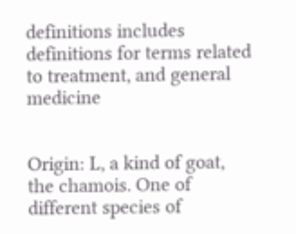definitions includes definitions for terms related to treatment, and general medicine


Origin: L, a kind of goat, the chamois. One of different species of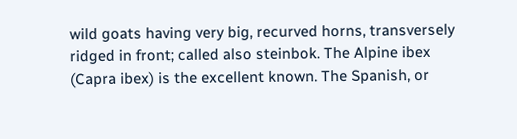wild goats having very big, recurved horns, transversely ridged in front; called also steinbok. The Alpine ibex (Capra ibex) is the excellent known. The Spanish, or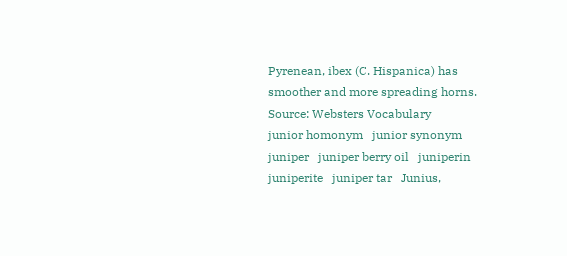Pyrenean, ibex (C. Hispanica) has smoother and more spreading horns. Source: Websters Vocabulary
junior homonym   junior synonym   juniper   juniper berry oil   juniperin   juniperite   juniper tar   Junius,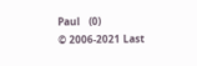Paul   (0)
© 2006-2021 Last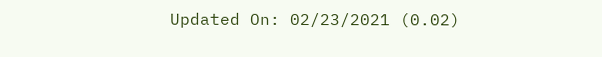Updated On: 02/23/2021 (0.02)